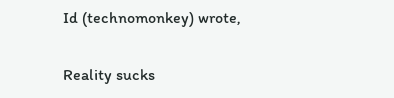Id (technomonkey) wrote,

Reality sucks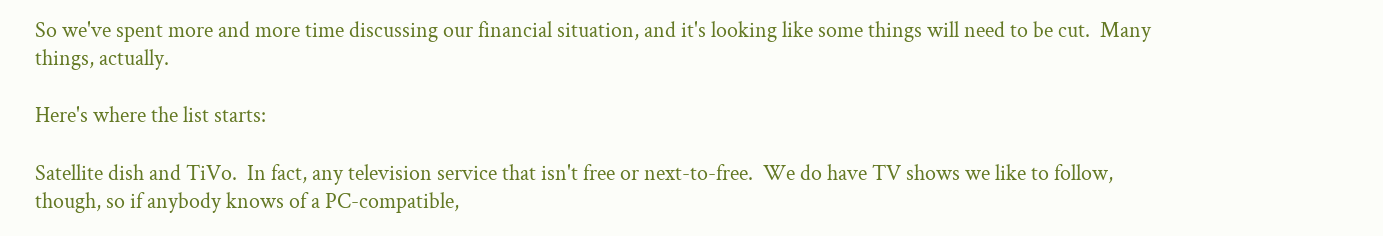So we've spent more and more time discussing our financial situation, and it's looking like some things will need to be cut.  Many things, actually.

Here's where the list starts:

Satellite dish and TiVo.  In fact, any television service that isn't free or next-to-free.  We do have TV shows we like to follow, though, so if anybody knows of a PC-compatible,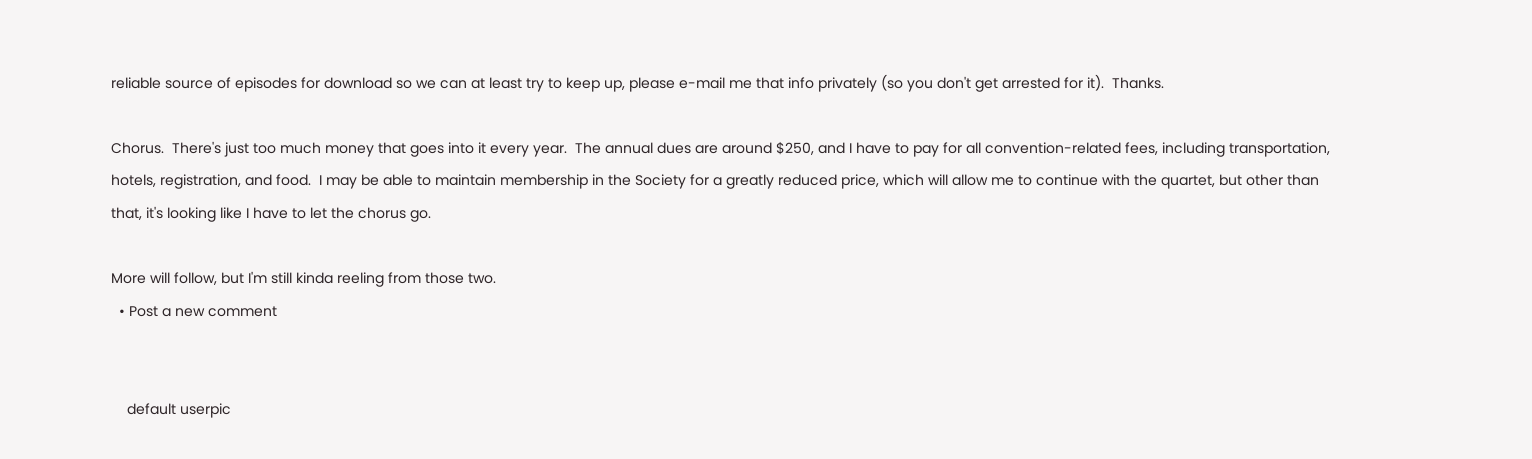reliable source of episodes for download so we can at least try to keep up, please e-mail me that info privately (so you don't get arrested for it).  Thanks.

Chorus.  There's just too much money that goes into it every year.  The annual dues are around $250, and I have to pay for all convention-related fees, including transportation, hotels, registration, and food.  I may be able to maintain membership in the Society for a greatly reduced price, which will allow me to continue with the quartet, but other than that, it's looking like I have to let the chorus go.

More will follow, but I'm still kinda reeling from those two.
  • Post a new comment


    default userpic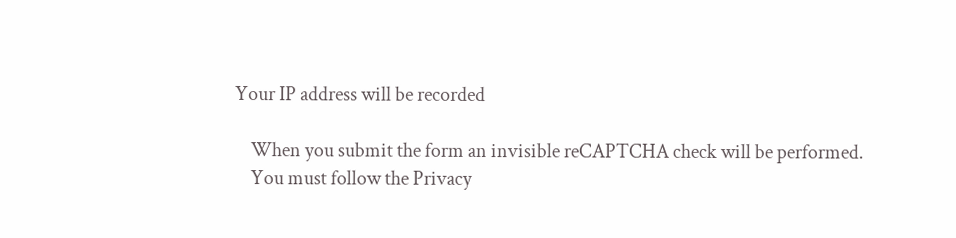Your IP address will be recorded

    When you submit the form an invisible reCAPTCHA check will be performed.
    You must follow the Privacy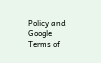Policy and Google Terms of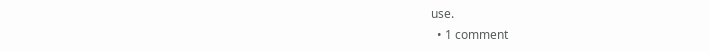use.
  • 1 comment